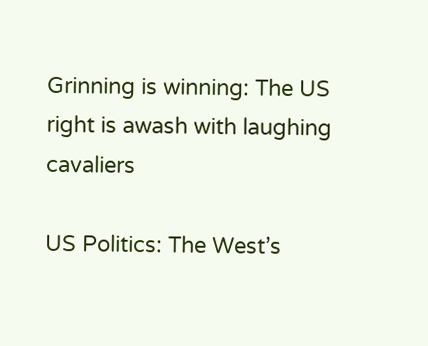Grinning is winning: The US right is awash with laughing cavaliers

US Politics: The West’s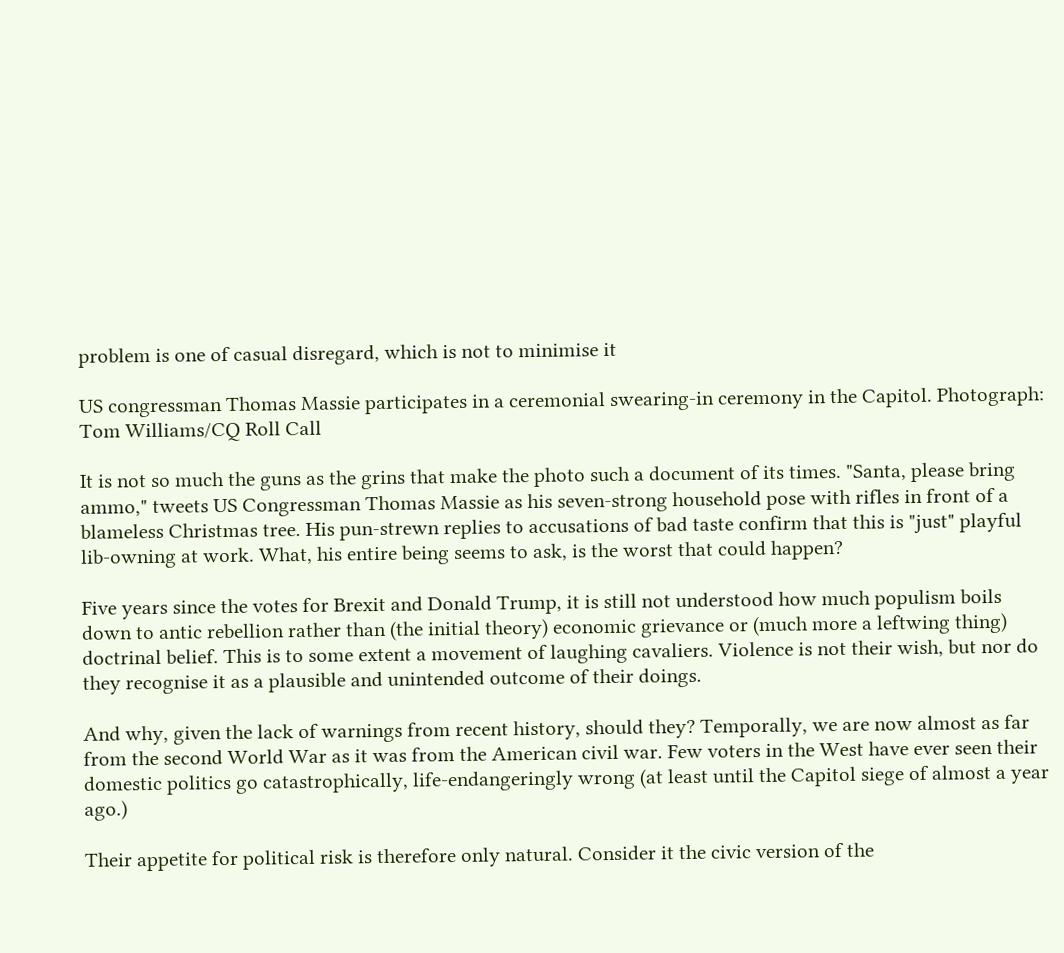problem is one of casual disregard, which is not to minimise it

US congressman Thomas Massie participates in a ceremonial swearing-in ceremony in the Capitol. Photograph: Tom Williams/CQ Roll Call

It is not so much the guns as the grins that make the photo such a document of its times. "Santa, please bring ammo," tweets US Congressman Thomas Massie as his seven-strong household pose with rifles in front of a blameless Christmas tree. His pun-strewn replies to accusations of bad taste confirm that this is "just" playful lib-owning at work. What, his entire being seems to ask, is the worst that could happen?

Five years since the votes for Brexit and Donald Trump, it is still not understood how much populism boils down to antic rebellion rather than (the initial theory) economic grievance or (much more a leftwing thing) doctrinal belief. This is to some extent a movement of laughing cavaliers. Violence is not their wish, but nor do they recognise it as a plausible and unintended outcome of their doings.

And why, given the lack of warnings from recent history, should they? Temporally, we are now almost as far from the second World War as it was from the American civil war. Few voters in the West have ever seen their domestic politics go catastrophically, life-endangeringly wrong (at least until the Capitol siege of almost a year ago.)

Their appetite for political risk is therefore only natural. Consider it the civic version of the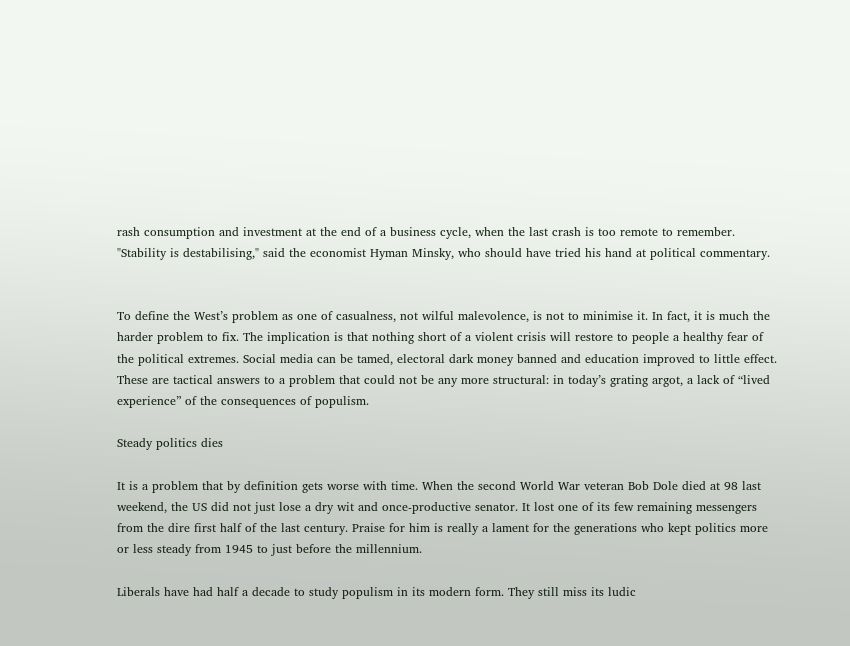rash consumption and investment at the end of a business cycle, when the last crash is too remote to remember. "Stability is destabilising," said the economist Hyman Minsky, who should have tried his hand at political commentary.


To define the West’s problem as one of casualness, not wilful malevolence, is not to minimise it. In fact, it is much the harder problem to fix. The implication is that nothing short of a violent crisis will restore to people a healthy fear of the political extremes. Social media can be tamed, electoral dark money banned and education improved to little effect. These are tactical answers to a problem that could not be any more structural: in today’s grating argot, a lack of “lived experience” of the consequences of populism.

Steady politics dies

It is a problem that by definition gets worse with time. When the second World War veteran Bob Dole died at 98 last weekend, the US did not just lose a dry wit and once-productive senator. It lost one of its few remaining messengers from the dire first half of the last century. Praise for him is really a lament for the generations who kept politics more or less steady from 1945 to just before the millennium.

Liberals have had half a decade to study populism in its modern form. They still miss its ludic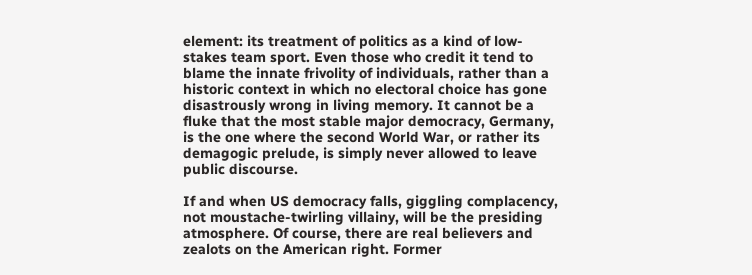element: its treatment of politics as a kind of low-stakes team sport. Even those who credit it tend to blame the innate frivolity of individuals, rather than a historic context in which no electoral choice has gone disastrously wrong in living memory. It cannot be a fluke that the most stable major democracy, Germany, is the one where the second World War, or rather its demagogic prelude, is simply never allowed to leave public discourse.

If and when US democracy falls, giggling complacency, not moustache-twirling villainy, will be the presiding atmosphere. Of course, there are real believers and zealots on the American right. Former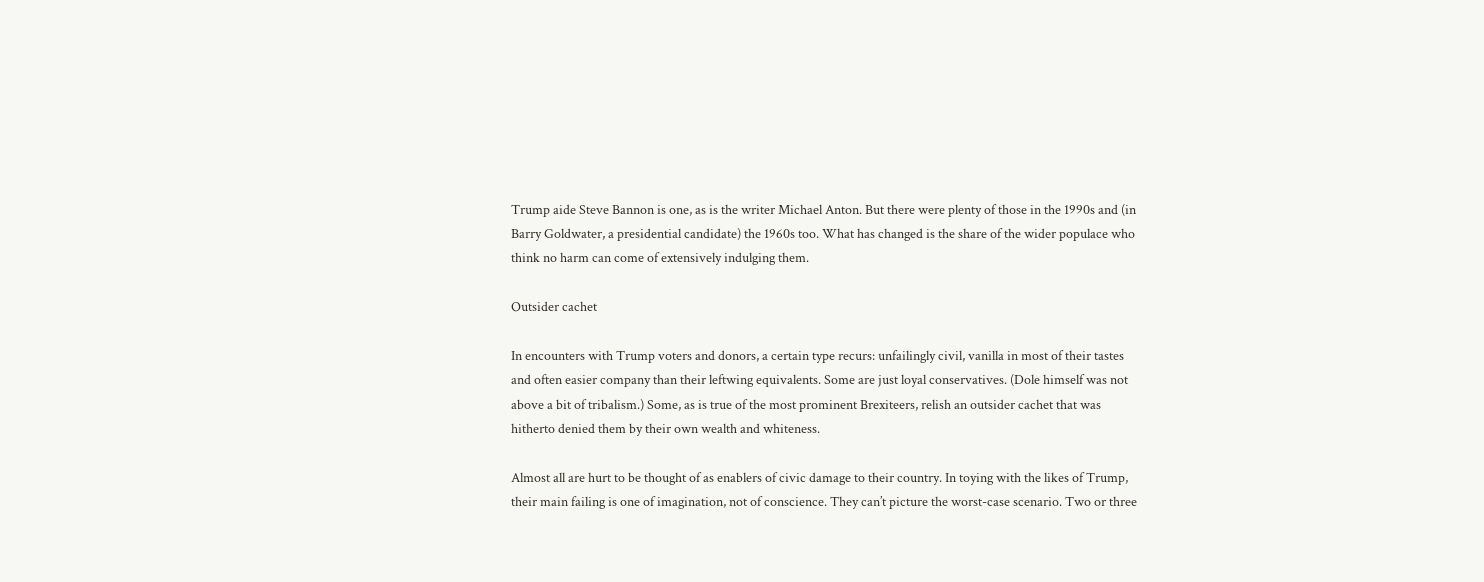Trump aide Steve Bannon is one, as is the writer Michael Anton. But there were plenty of those in the 1990s and (in Barry Goldwater, a presidential candidate) the 1960s too. What has changed is the share of the wider populace who think no harm can come of extensively indulging them.

Outsider cachet

In encounters with Trump voters and donors, a certain type recurs: unfailingly civil, vanilla in most of their tastes and often easier company than their leftwing equivalents. Some are just loyal conservatives. (Dole himself was not above a bit of tribalism.) Some, as is true of the most prominent Brexiteers, relish an outsider cachet that was hitherto denied them by their own wealth and whiteness.

Almost all are hurt to be thought of as enablers of civic damage to their country. In toying with the likes of Trump, their main failing is one of imagination, not of conscience. They can’t picture the worst-case scenario. Two or three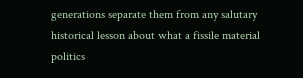generations separate them from any salutary historical lesson about what a fissile material politics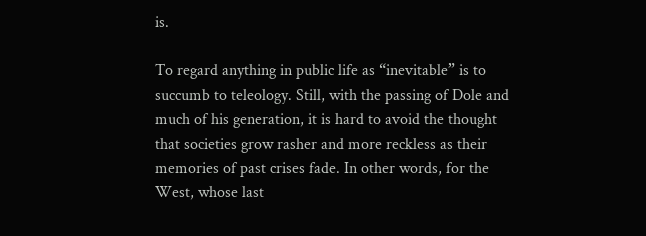is.

To regard anything in public life as “inevitable” is to succumb to teleology. Still, with the passing of Dole and much of his generation, it is hard to avoid the thought that societies grow rasher and more reckless as their memories of past crises fade. In other words, for the West, whose last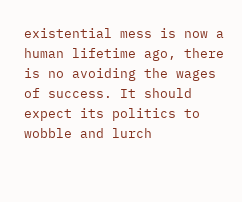existential mess is now a human lifetime ago, there is no avoiding the wages of success. It should expect its politics to wobble and lurch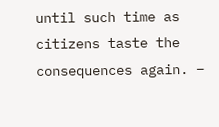until such time as citizens taste the consequences again. –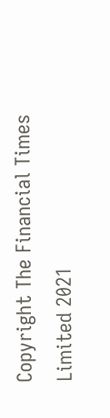Copyright The Financial Times Limited 2021